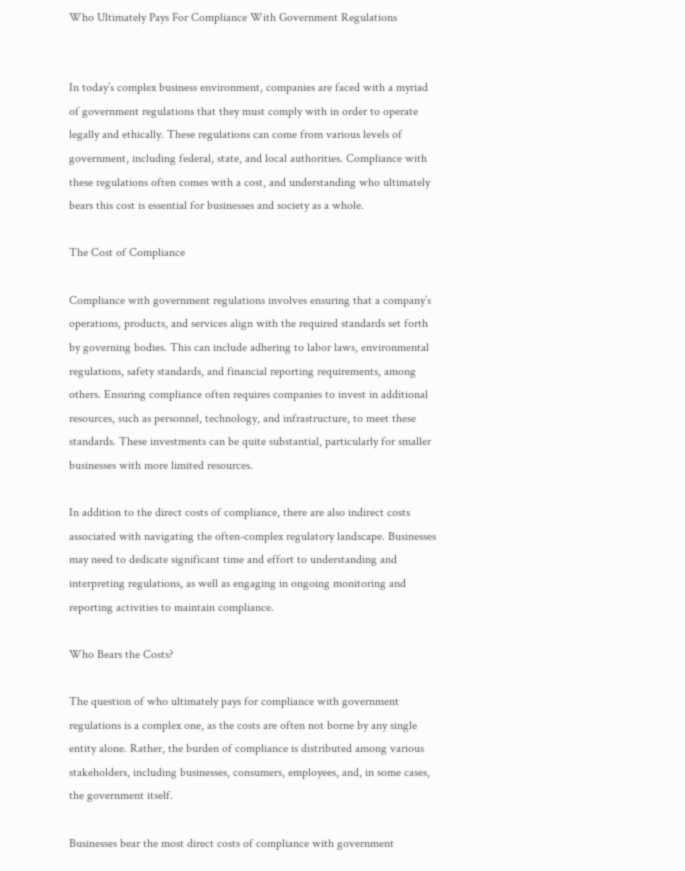Who Ultimately Pays For Compliance With Government Regulations


In today’s complex business environment, companies are faced with a myriad of government regulations that they must comply with in order to operate legally and ethically. These regulations can come from various levels of government, including federal, state, and local authorities. Compliance with these regulations often comes with a cost, and understanding who ultimately bears this cost is essential for businesses and society as a whole.

The Cost of Compliance

Compliance with government regulations involves ensuring that a company’s operations, products, and services align with the required standards set forth by governing bodies. This can include adhering to labor laws, environmental regulations, safety standards, and financial reporting requirements, among others. Ensuring compliance often requires companies to invest in additional resources, such as personnel, technology, and infrastructure, to meet these standards. These investments can be quite substantial, particularly for smaller businesses with more limited resources.

In addition to the direct costs of compliance, there are also indirect costs associated with navigating the often-complex regulatory landscape. Businesses may need to dedicate significant time and effort to understanding and interpreting regulations, as well as engaging in ongoing monitoring and reporting activities to maintain compliance.

Who Bears the Costs?

The question of who ultimately pays for compliance with government regulations is a complex one, as the costs are often not borne by any single entity alone. Rather, the burden of compliance is distributed among various stakeholders, including businesses, consumers, employees, and, in some cases, the government itself.

Businesses bear the most direct costs of compliance with government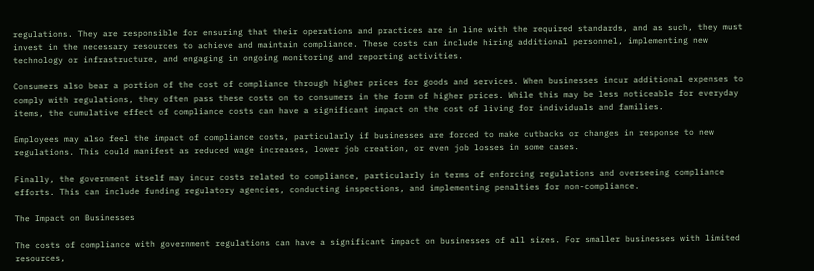regulations. They are responsible for ensuring that their operations and practices are in line with the required standards, and as such, they must invest in the necessary resources to achieve and maintain compliance. These costs can include hiring additional personnel, implementing new technology or infrastructure, and engaging in ongoing monitoring and reporting activities.

Consumers also bear a portion of the cost of compliance through higher prices for goods and services. When businesses incur additional expenses to comply with regulations, they often pass these costs on to consumers in the form of higher prices. While this may be less noticeable for everyday items, the cumulative effect of compliance costs can have a significant impact on the cost of living for individuals and families.

Employees may also feel the impact of compliance costs, particularly if businesses are forced to make cutbacks or changes in response to new regulations. This could manifest as reduced wage increases, lower job creation, or even job losses in some cases.

Finally, the government itself may incur costs related to compliance, particularly in terms of enforcing regulations and overseeing compliance efforts. This can include funding regulatory agencies, conducting inspections, and implementing penalties for non-compliance.

The Impact on Businesses

The costs of compliance with government regulations can have a significant impact on businesses of all sizes. For smaller businesses with limited resources,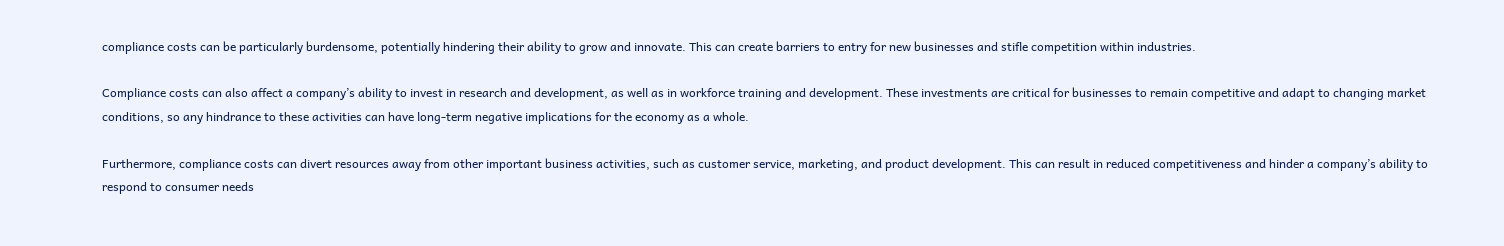compliance costs can be particularly burdensome, potentially hindering their ability to grow and innovate. This can create barriers to entry for new businesses and stifle competition within industries.

Compliance costs can also affect a company’s ability to invest in research and development, as well as in workforce training and development. These investments are critical for businesses to remain competitive and adapt to changing market conditions, so any hindrance to these activities can have long-term negative implications for the economy as a whole.

Furthermore, compliance costs can divert resources away from other important business activities, such as customer service, marketing, and product development. This can result in reduced competitiveness and hinder a company’s ability to respond to consumer needs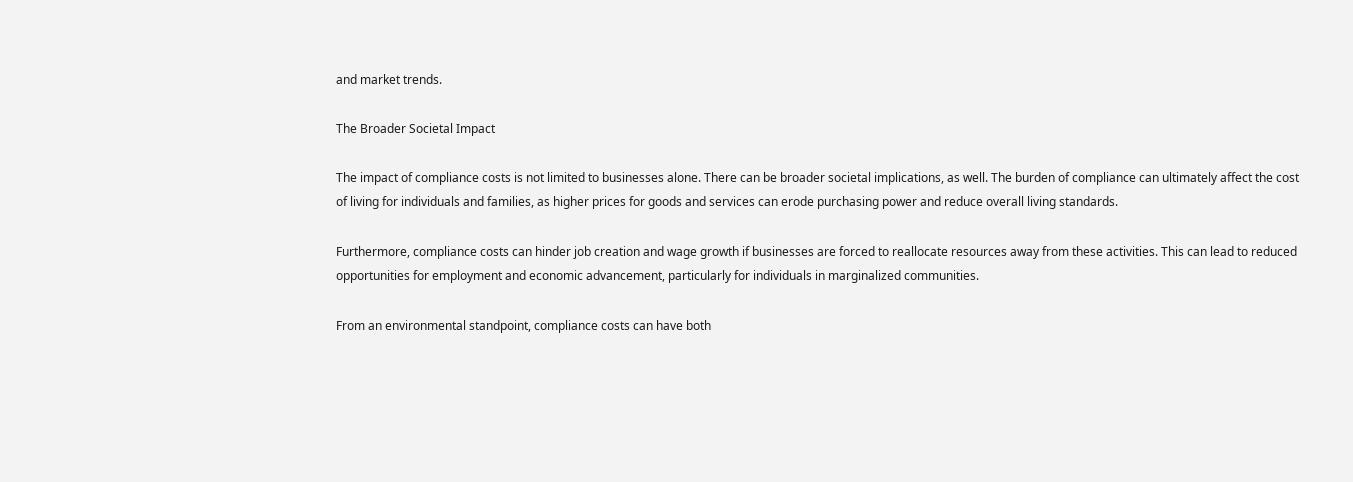and market trends.

The Broader Societal Impact

The impact of compliance costs is not limited to businesses alone. There can be broader societal implications, as well. The burden of compliance can ultimately affect the cost of living for individuals and families, as higher prices for goods and services can erode purchasing power and reduce overall living standards.

Furthermore, compliance costs can hinder job creation and wage growth if businesses are forced to reallocate resources away from these activities. This can lead to reduced opportunities for employment and economic advancement, particularly for individuals in marginalized communities.

From an environmental standpoint, compliance costs can have both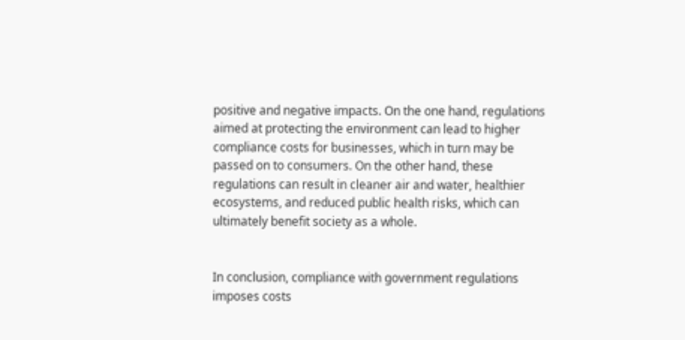positive and negative impacts. On the one hand, regulations aimed at protecting the environment can lead to higher compliance costs for businesses, which in turn may be passed on to consumers. On the other hand, these regulations can result in cleaner air and water, healthier ecosystems, and reduced public health risks, which can ultimately benefit society as a whole.


In conclusion, compliance with government regulations imposes costs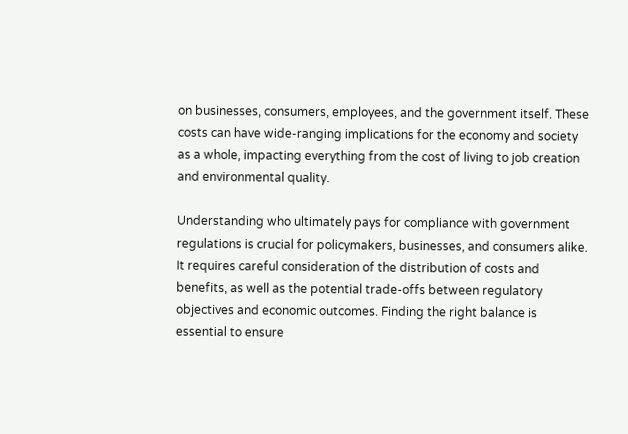on businesses, consumers, employees, and the government itself. These costs can have wide-ranging implications for the economy and society as a whole, impacting everything from the cost of living to job creation and environmental quality.

Understanding who ultimately pays for compliance with government regulations is crucial for policymakers, businesses, and consumers alike. It requires careful consideration of the distribution of costs and benefits, as well as the potential trade-offs between regulatory objectives and economic outcomes. Finding the right balance is essential to ensure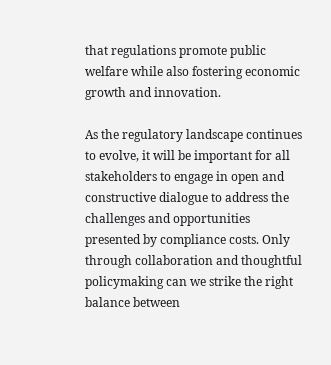that regulations promote public welfare while also fostering economic growth and innovation.

As the regulatory landscape continues to evolve, it will be important for all stakeholders to engage in open and constructive dialogue to address the challenges and opportunities presented by compliance costs. Only through collaboration and thoughtful policymaking can we strike the right balance between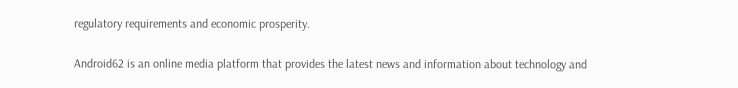regulatory requirements and economic prosperity.

Android62 is an online media platform that provides the latest news and information about technology and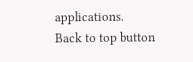applications.
Back to top button